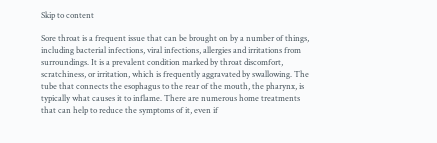Skip to content

Sore throat is a frequent issue that can be brought on by a number of things, including bacterial infections, viral infections, allergies and irritations from surroundings. It is a prevalent condition marked by throat discomfort, scratchiness, or irritation, which is frequently aggravated by swallowing. The tube that connects the esophagus to the rear of the mouth, the pharynx, is typically what causes it to inflame. There are numerous home treatments that can help to reduce the symptoms of it, even if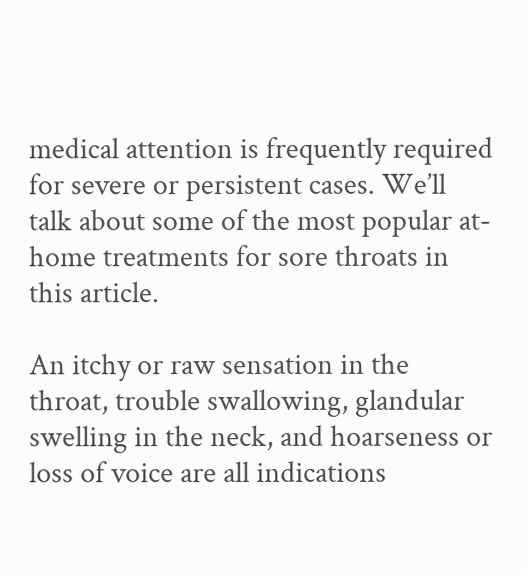medical attention is frequently required for severe or persistent cases. We’ll talk about some of the most popular at-home treatments for sore throats in this article.

An itchy or raw sensation in the throat, trouble swallowing, glandular swelling in the neck, and hoarseness or loss of voice are all indications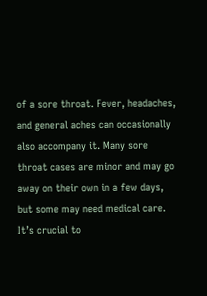of a sore throat. Fever, headaches, and general aches can occasionally also accompany it. Many sore throat cases are minor and may go away on their own in a few days, but some may need medical care. It’s crucial to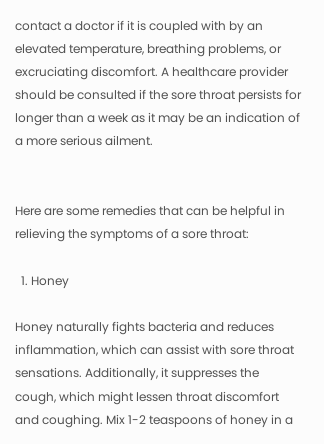contact a doctor if it is coupled with by an elevated temperature, breathing problems, or excruciating discomfort. A healthcare provider should be consulted if the sore throat persists for longer than a week as it may be an indication of a more serious ailment.


Here are some remedies that can be helpful in relieving the symptoms of a sore throat:

  1. Honey

Honey naturally fights bacteria and reduces inflammation, which can assist with sore throat sensations. Additionally, it suppresses the cough, which might lessen throat discomfort and coughing. Mix 1-2 teaspoons of honey in a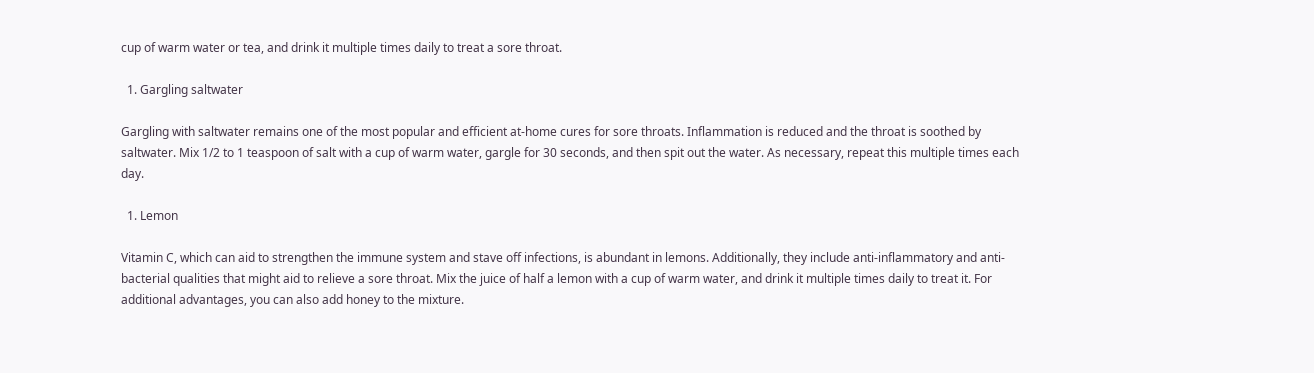cup of warm water or tea, and drink it multiple times daily to treat a sore throat.

  1. Gargling saltwater

Gargling with saltwater remains one of the most popular and efficient at-home cures for sore throats. Inflammation is reduced and the throat is soothed by saltwater. Mix 1/2 to 1 teaspoon of salt with a cup of warm water, gargle for 30 seconds, and then spit out the water. As necessary, repeat this multiple times each day.

  1. Lemon

Vitamin C, which can aid to strengthen the immune system and stave off infections, is abundant in lemons. Additionally, they include anti-inflammatory and anti-bacterial qualities that might aid to relieve a sore throat. Mix the juice of half a lemon with a cup of warm water, and drink it multiple times daily to treat it. For additional advantages, you can also add honey to the mixture.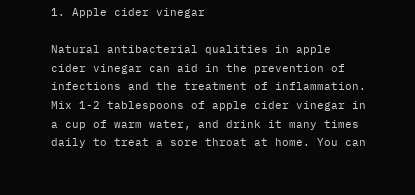1. Apple cider vinegar

Natural antibacterial qualities in apple cider vinegar can aid in the prevention of infections and the treatment of inflammation. Mix 1-2 tablespoons of apple cider vinegar in a cup of warm water, and drink it many times daily to treat a sore throat at home. You can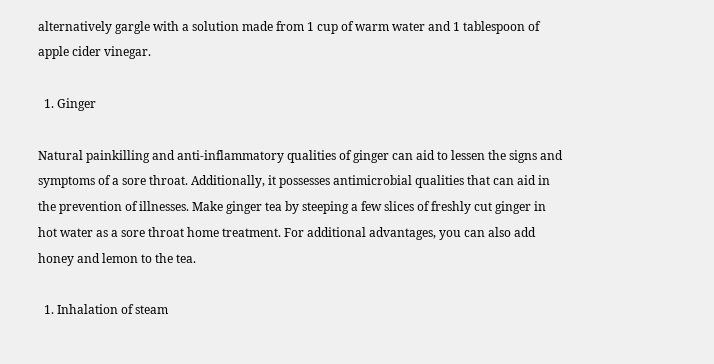alternatively gargle with a solution made from 1 cup of warm water and 1 tablespoon of apple cider vinegar.

  1. Ginger

Natural painkilling and anti-inflammatory qualities of ginger can aid to lessen the signs and symptoms of a sore throat. Additionally, it possesses antimicrobial qualities that can aid in the prevention of illnesses. Make ginger tea by steeping a few slices of freshly cut ginger in hot water as a sore throat home treatment. For additional advantages, you can also add honey and lemon to the tea.

  1. Inhalation of steam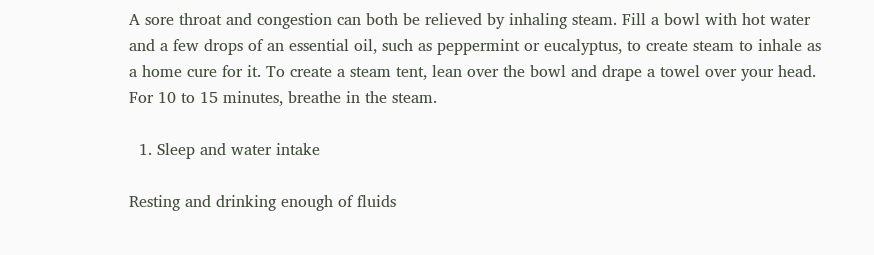A sore throat and congestion can both be relieved by inhaling steam. Fill a bowl with hot water and a few drops of an essential oil, such as peppermint or eucalyptus, to create steam to inhale as a home cure for it. To create a steam tent, lean over the bowl and drape a towel over your head. For 10 to 15 minutes, breathe in the steam.

  1. Sleep and water intake

Resting and drinking enough of fluids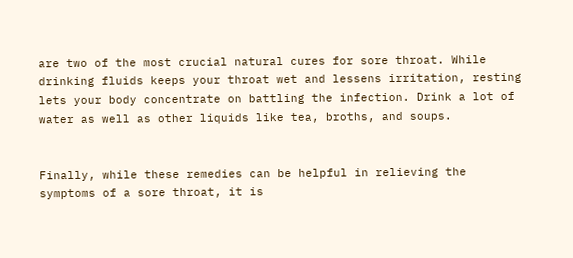are two of the most crucial natural cures for sore throat. While drinking fluids keeps your throat wet and lessens irritation, resting lets your body concentrate on battling the infection. Drink a lot of water as well as other liquids like tea, broths, and soups.


Finally, while these remedies can be helpful in relieving the symptoms of a sore throat, it is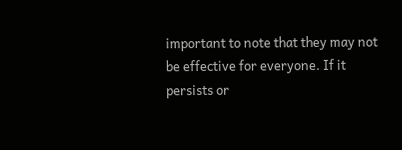important to note that they may not be effective for everyone. If it persists or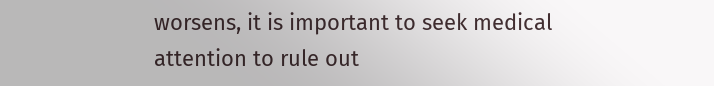worsens, it is important to seek medical attention to rule out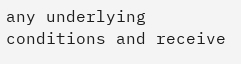any underlying conditions and receive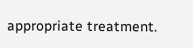appropriate treatment.